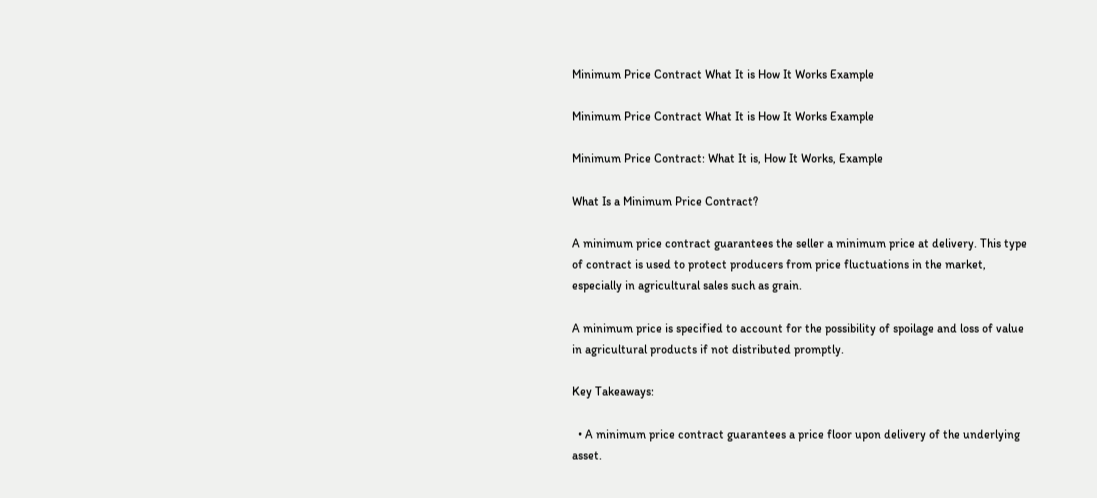Minimum Price Contract What It is How It Works Example

Minimum Price Contract What It is How It Works Example

Minimum Price Contract: What It is, How It Works, Example

What Is a Minimum Price Contract?

A minimum price contract guarantees the seller a minimum price at delivery. This type of contract is used to protect producers from price fluctuations in the market, especially in agricultural sales such as grain.

A minimum price is specified to account for the possibility of spoilage and loss of value in agricultural products if not distributed promptly.

Key Takeaways:

  • A minimum price contract guarantees a price floor upon delivery of the underlying asset.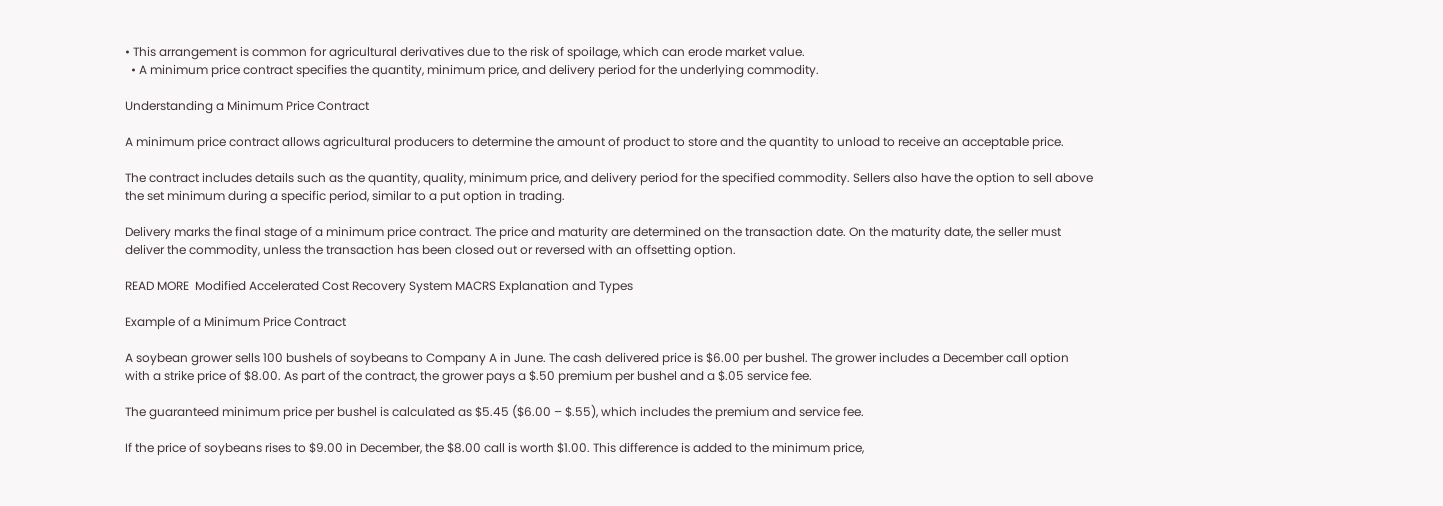• This arrangement is common for agricultural derivatives due to the risk of spoilage, which can erode market value.
  • A minimum price contract specifies the quantity, minimum price, and delivery period for the underlying commodity.

Understanding a Minimum Price Contract

A minimum price contract allows agricultural producers to determine the amount of product to store and the quantity to unload to receive an acceptable price.

The contract includes details such as the quantity, quality, minimum price, and delivery period for the specified commodity. Sellers also have the option to sell above the set minimum during a specific period, similar to a put option in trading.

Delivery marks the final stage of a minimum price contract. The price and maturity are determined on the transaction date. On the maturity date, the seller must deliver the commodity, unless the transaction has been closed out or reversed with an offsetting option.

READ MORE  Modified Accelerated Cost Recovery System MACRS Explanation and Types

Example of a Minimum Price Contract

A soybean grower sells 100 bushels of soybeans to Company A in June. The cash delivered price is $6.00 per bushel. The grower includes a December call option with a strike price of $8.00. As part of the contract, the grower pays a $.50 premium per bushel and a $.05 service fee.

The guaranteed minimum price per bushel is calculated as $5.45 ($6.00 – $.55), which includes the premium and service fee.

If the price of soybeans rises to $9.00 in December, the $8.00 call is worth $1.00. This difference is added to the minimum price,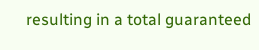resulting in a total guaranteed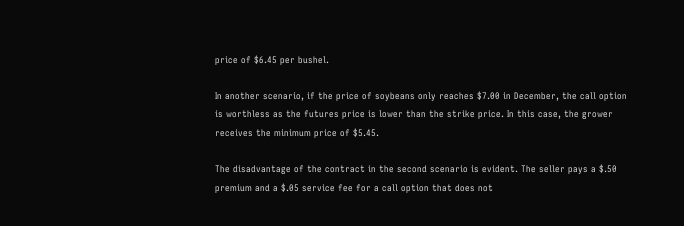price of $6.45 per bushel.

In another scenario, if the price of soybeans only reaches $7.00 in December, the call option is worthless as the futures price is lower than the strike price. In this case, the grower receives the minimum price of $5.45.

The disadvantage of the contract in the second scenario is evident. The seller pays a $.50 premium and a $.05 service fee for a call option that does not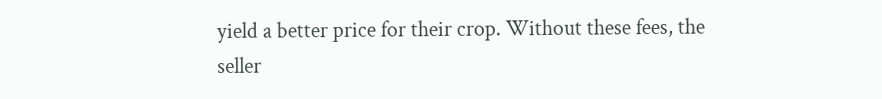yield a better price for their crop. Without these fees, the seller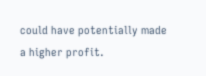could have potentially made a higher profit.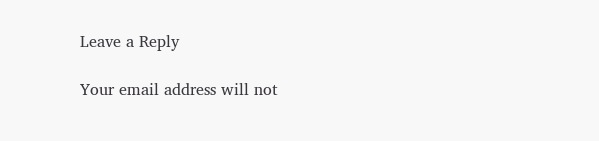Leave a Reply

Your email address will not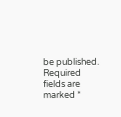be published. Required fields are marked *